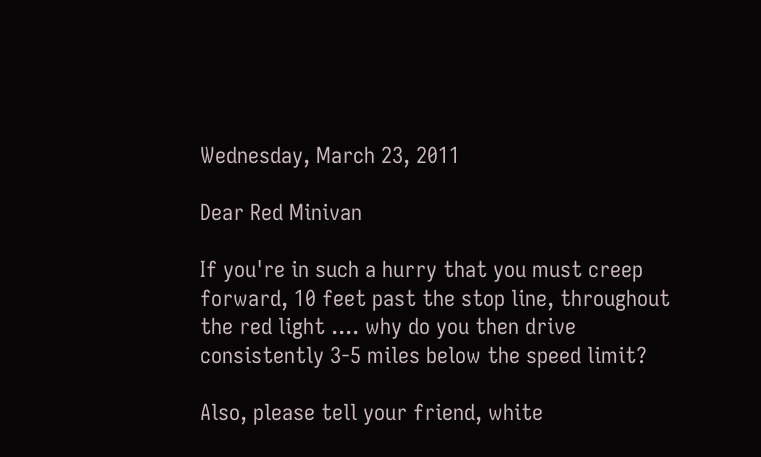Wednesday, March 23, 2011

Dear Red Minivan

If you're in such a hurry that you must creep forward, 10 feet past the stop line, throughout the red light .... why do you then drive consistently 3-5 miles below the speed limit?

Also, please tell your friend, white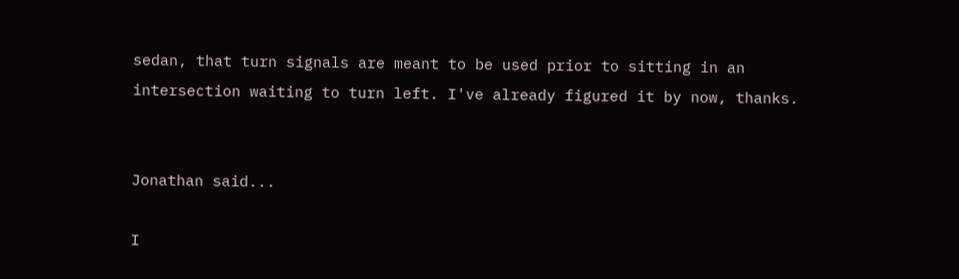sedan, that turn signals are meant to be used prior to sitting in an intersection waiting to turn left. I've already figured it by now, thanks.


Jonathan said...

I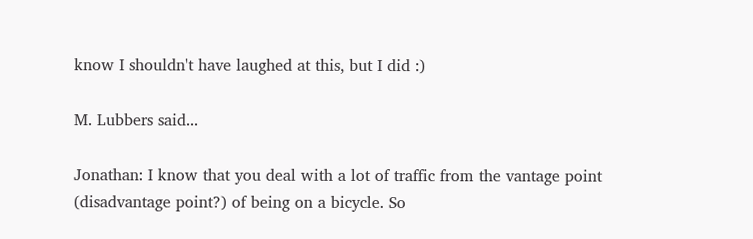know I shouldn't have laughed at this, but I did :)

M. Lubbers said...

Jonathan: I know that you deal with a lot of traffic from the vantage point (disadvantage point?) of being on a bicycle. So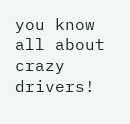you know all about crazy drivers!